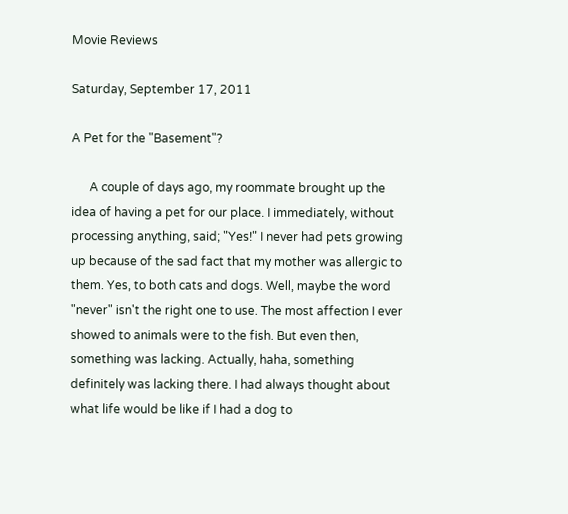Movie Reviews

Saturday, September 17, 2011

A Pet for the "Basement"?

      A couple of days ago, my roommate brought up the idea of having a pet for our place. I immediately, without processing anything, said; "Yes!" I never had pets growing up because of the sad fact that my mother was allergic to them. Yes, to both cats and dogs. Well, maybe the word "never" isn't the right one to use. The most affection I ever showed to animals were to the fish. But even then, something was lacking. Actually, haha, something definitely was lacking there. I had always thought about what life would be like if I had a dog to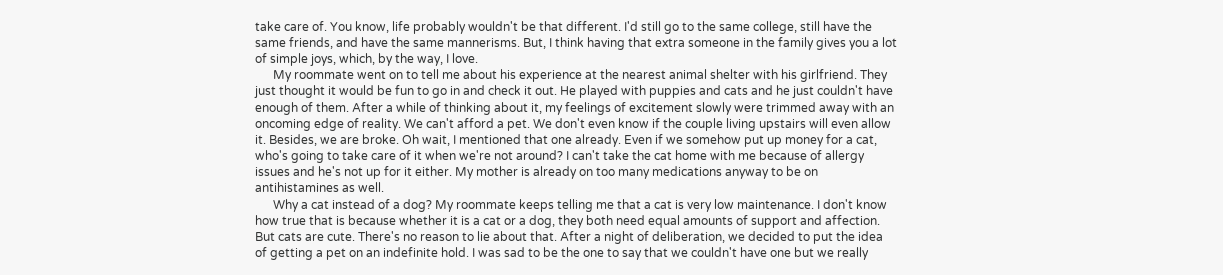take care of. You know, life probably wouldn't be that different. I'd still go to the same college, still have the same friends, and have the same mannerisms. But, I think having that extra someone in the family gives you a lot of simple joys, which, by the way, I love.
      My roommate went on to tell me about his experience at the nearest animal shelter with his girlfriend. They just thought it would be fun to go in and check it out. He played with puppies and cats and he just couldn't have enough of them. After a while of thinking about it, my feelings of excitement slowly were trimmed away with an oncoming edge of reality. We can't afford a pet. We don't even know if the couple living upstairs will even allow it. Besides, we are broke. Oh wait, I mentioned that one already. Even if we somehow put up money for a cat, who's going to take care of it when we're not around? I can't take the cat home with me because of allergy issues and he's not up for it either. My mother is already on too many medications anyway to be on antihistamines as well.
      Why a cat instead of a dog? My roommate keeps telling me that a cat is very low maintenance. I don't know how true that is because whether it is a cat or a dog, they both need equal amounts of support and affection. But cats are cute. There's no reason to lie about that. After a night of deliberation, we decided to put the idea of getting a pet on an indefinite hold. I was sad to be the one to say that we couldn't have one but we really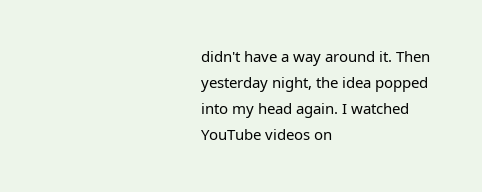didn't have a way around it. Then yesterday night, the idea popped into my head again. I watched YouTube videos on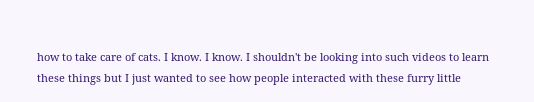how to take care of cats. I know. I know. I shouldn't be looking into such videos to learn these things but I just wanted to see how people interacted with these furry little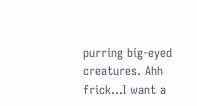purring big-eyed creatures. Ahh frick...I want a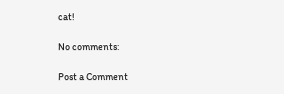cat!

No comments:

Post a Comment